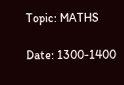Topic: MATHS

Date: 1300-1400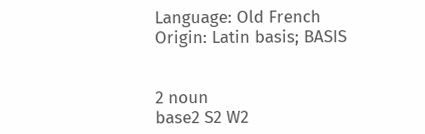Language: Old French
Origin: Latin basis; BASIS


2 noun
base2 S2 W2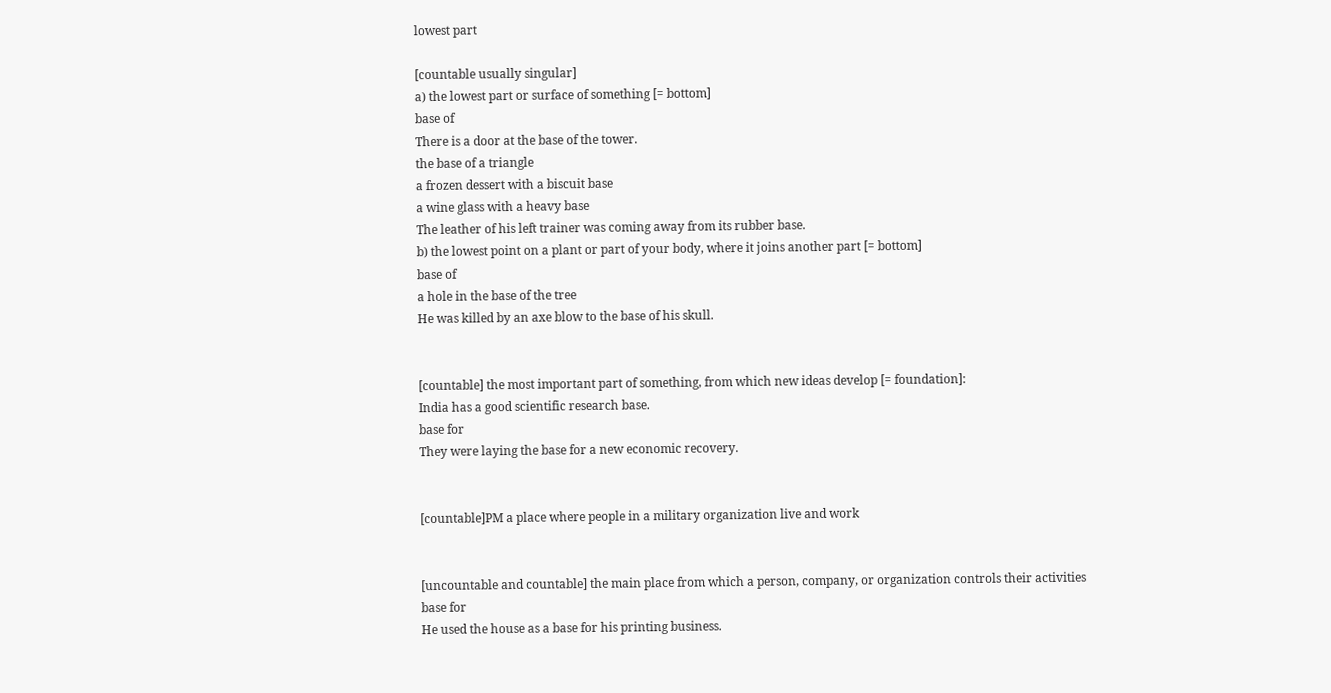lowest part

[countable usually singular]
a) the lowest part or surface of something [= bottom]
base of
There is a door at the base of the tower.
the base of a triangle
a frozen dessert with a biscuit base
a wine glass with a heavy base
The leather of his left trainer was coming away from its rubber base.
b) the lowest point on a plant or part of your body, where it joins another part [= bottom]
base of
a hole in the base of the tree
He was killed by an axe blow to the base of his skull.


[countable] the most important part of something, from which new ideas develop [= foundation]:
India has a good scientific research base.
base for
They were laying the base for a new economic recovery.


[countable]PM a place where people in a military organization live and work


[uncountable and countable] the main place from which a person, company, or organization controls their activities
base for
He used the house as a base for his printing business.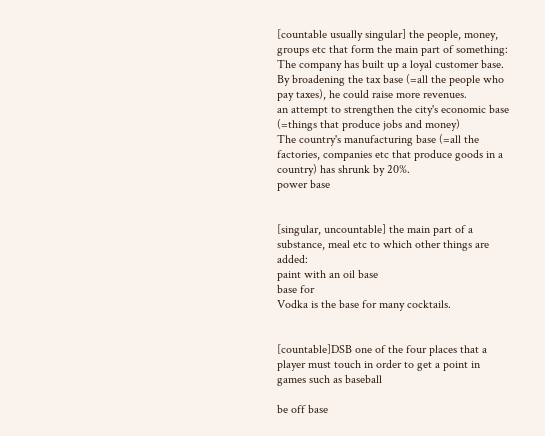[countable usually singular] the people, money, groups etc that form the main part of something:
The company has built up a loyal customer base.
By broadening the tax base (=all the people who pay taxes), he could raise more revenues.
an attempt to strengthen the city's economic base (=things that produce jobs and money)
The country's manufacturing base (=all the factories, companies etc that produce goods in a country) has shrunk by 20%.
power base


[singular, uncountable] the main part of a substance, meal etc to which other things are added:
paint with an oil base
base for
Vodka is the base for many cocktails.


[countable]DSB one of the four places that a player must touch in order to get a point in games such as baseball

be off base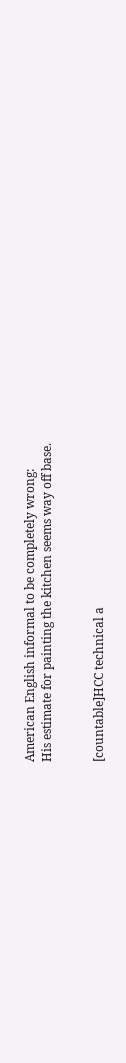American English informal to be completely wrong:
His estimate for painting the kitchen seems way off base.


[countable]HCC technical a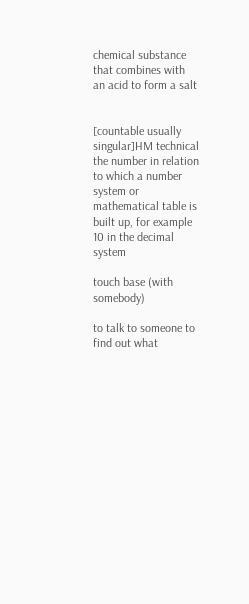chemical substance that combines with an acid to form a salt


[countable usually singular]HM technical the number in relation to which a number system or mathematical table is built up, for example 10 in the decimal system

touch base (with somebody)

to talk to someone to find out what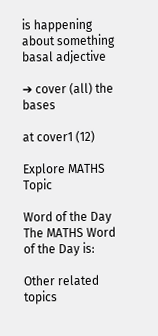is happening about something
basal adjective

➔ cover (all) the bases

at cover1 (12)

Explore MATHS Topic

Word of the Day
The MATHS Word of the Day is:

Other related topics